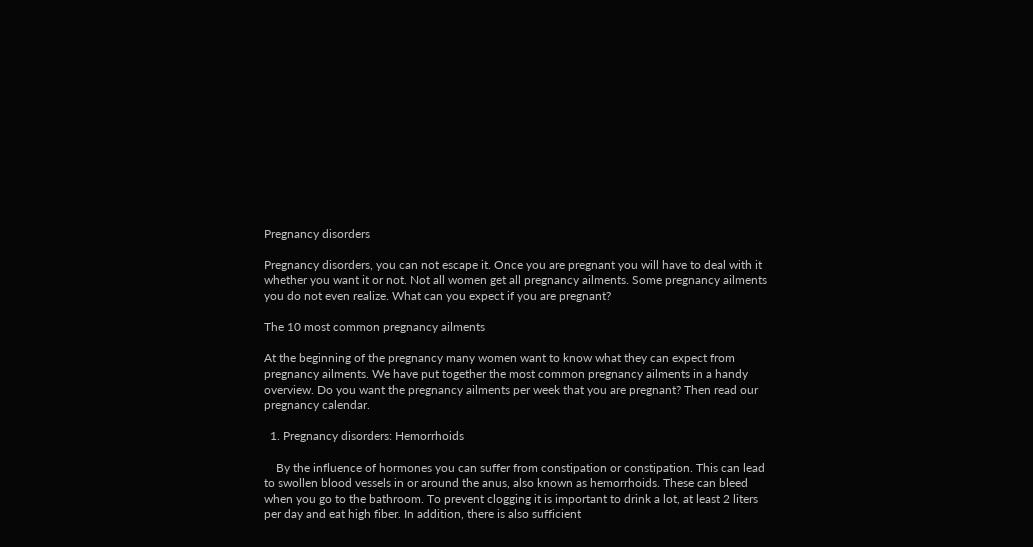Pregnancy disorders

Pregnancy disorders, you can not escape it. Once you are pregnant you will have to deal with it whether you want it or not. Not all women get all pregnancy ailments. Some pregnancy ailments you do not even realize. What can you expect if you are pregnant?

The 10 most common pregnancy ailments

At the beginning of the pregnancy many women want to know what they can expect from pregnancy ailments. We have put together the most common pregnancy ailments in a handy overview. Do you want the pregnancy ailments per week that you are pregnant? Then read our pregnancy calendar.

  1. Pregnancy disorders: Hemorrhoids

    By the influence of hormones you can suffer from constipation or constipation. This can lead to swollen blood vessels in or around the anus, also known as hemorrhoids. These can bleed when you go to the bathroom. To prevent clogging it is important to drink a lot, at least 2 liters per day and eat high fiber. In addition, there is also sufficient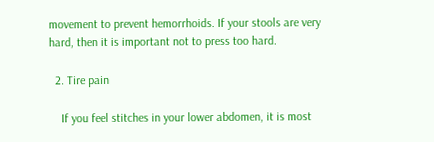movement to prevent hemorrhoids. If your stools are very hard, then it is important not to press too hard.

  2. Tire pain

    If you feel stitches in your lower abdomen, it is most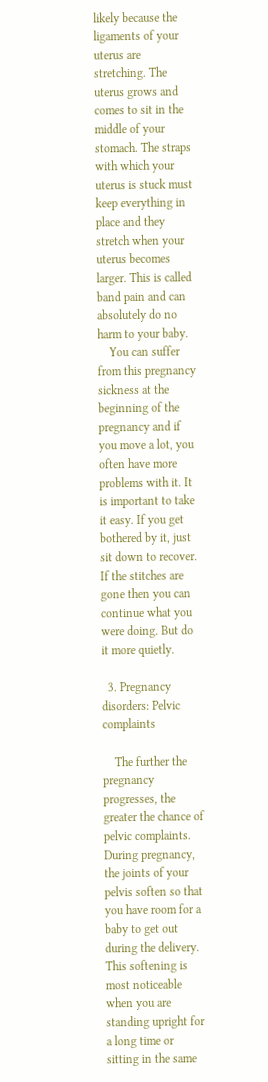likely because the ligaments of your uterus are stretching. The uterus grows and comes to sit in the middle of your stomach. The straps with which your uterus is stuck must keep everything in place and they stretch when your uterus becomes larger. This is called band pain and can absolutely do no harm to your baby.
    You can suffer from this pregnancy sickness at the beginning of the pregnancy and if you move a lot, you often have more problems with it. It is important to take it easy. If you get bothered by it, just sit down to recover. If the stitches are gone then you can continue what you were doing. But do it more quietly.

  3. Pregnancy disorders: Pelvic complaints

    The further the pregnancy progresses, the greater the chance of pelvic complaints. During pregnancy, the joints of your pelvis soften so that you have room for a baby to get out during the delivery. This softening is most noticeable when you are standing upright for a long time or sitting in the same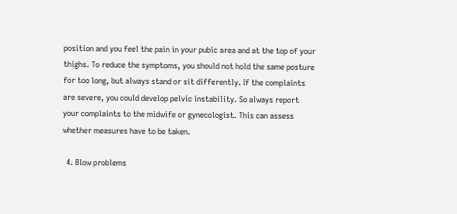position and you feel the pain in your pubic area and at the top of your thighs. To reduce the symptoms, you should not hold the same posture for too long, but always stand or sit differently. If the complaints are severe, you could develop pelvic instability. So always report your complaints to the midwife or gynecologist. This can assess whether measures have to be taken.

  4. Blow problems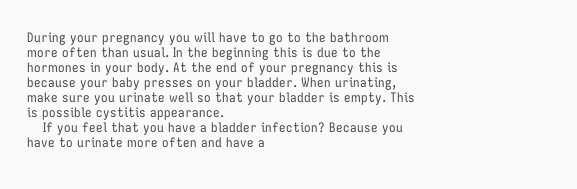During your pregnancy you will have to go to the bathroom more often than usual. In the beginning this is due to the hormones in your body. At the end of your pregnancy this is because your baby presses on your bladder. When urinating, make sure you urinate well so that your bladder is empty. This is possible cystitis appearance.
    If you feel that you have a bladder infection? Because you have to urinate more often and have a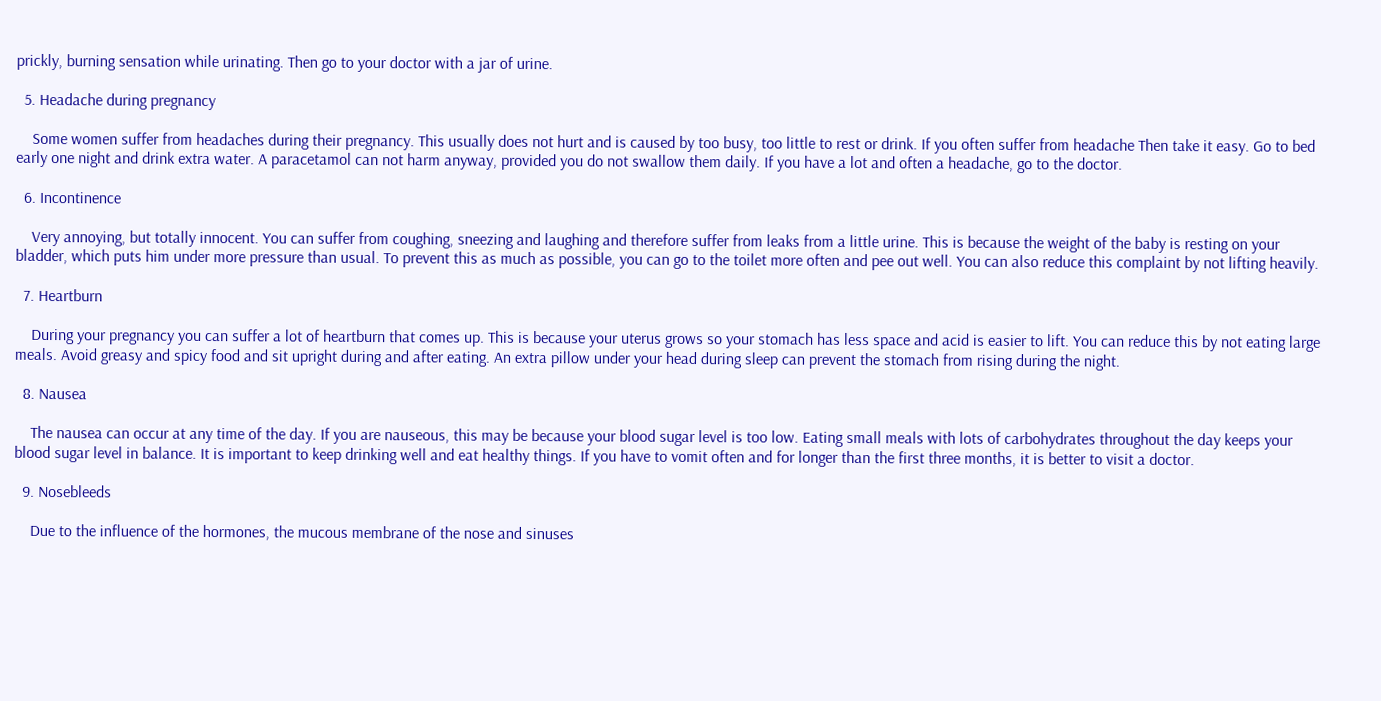prickly, burning sensation while urinating. Then go to your doctor with a jar of urine.

  5. Headache during pregnancy

    Some women suffer from headaches during their pregnancy. This usually does not hurt and is caused by too busy, too little to rest or drink. If you often suffer from headache Then take it easy. Go to bed early one night and drink extra water. A paracetamol can not harm anyway, provided you do not swallow them daily. If you have a lot and often a headache, go to the doctor.

  6. Incontinence

    Very annoying, but totally innocent. You can suffer from coughing, sneezing and laughing and therefore suffer from leaks from a little urine. This is because the weight of the baby is resting on your bladder, which puts him under more pressure than usual. To prevent this as much as possible, you can go to the toilet more often and pee out well. You can also reduce this complaint by not lifting heavily.

  7. Heartburn

    During your pregnancy you can suffer a lot of heartburn that comes up. This is because your uterus grows so your stomach has less space and acid is easier to lift. You can reduce this by not eating large meals. Avoid greasy and spicy food and sit upright during and after eating. An extra pillow under your head during sleep can prevent the stomach from rising during the night.

  8. Nausea

    The nausea can occur at any time of the day. If you are nauseous, this may be because your blood sugar level is too low. Eating small meals with lots of carbohydrates throughout the day keeps your blood sugar level in balance. It is important to keep drinking well and eat healthy things. If you have to vomit often and for longer than the first three months, it is better to visit a doctor.

  9. Nosebleeds

    Due to the influence of the hormones, the mucous membrane of the nose and sinuses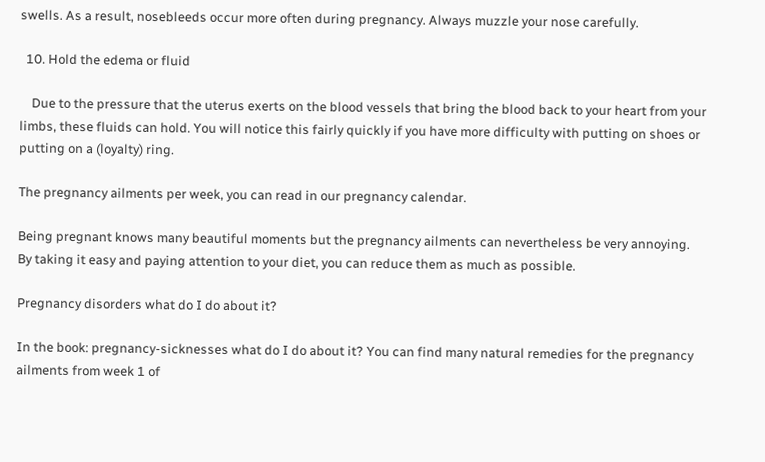swells. As a result, nosebleeds occur more often during pregnancy. Always muzzle your nose carefully.

  10. Hold the edema or fluid

    Due to the pressure that the uterus exerts on the blood vessels that bring the blood back to your heart from your limbs, these fluids can hold. You will notice this fairly quickly if you have more difficulty with putting on shoes or putting on a (loyalty) ring.

The pregnancy ailments per week, you can read in our pregnancy calendar.

Being pregnant knows many beautiful moments but the pregnancy ailments can nevertheless be very annoying. By taking it easy and paying attention to your diet, you can reduce them as much as possible.

Pregnancy disorders what do I do about it?

In the book: pregnancy-sicknesses what do I do about it? You can find many natural remedies for the pregnancy ailments from week 1 of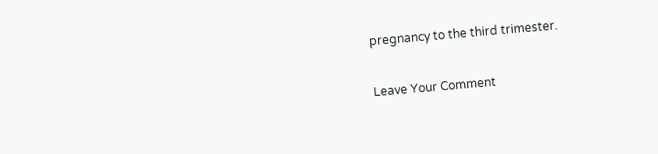pregnancy to the third trimester.

Leave Your Comment